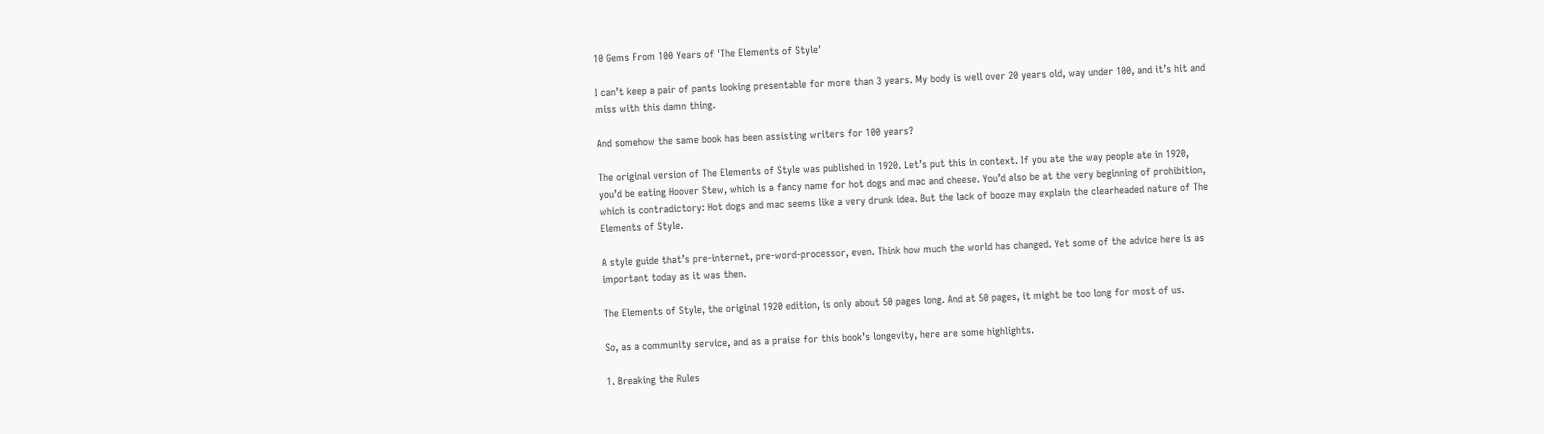10 Gems From 100 Years of 'The Elements of Style'

I can’t keep a pair of pants looking presentable for more than 3 years. My body is well over 20 years old, way under 100, and it’s hit and miss with this damn thing.

And somehow the same book has been assisting writers for 100 years?

The original version of The Elements of Style was published in 1920. Let’s put this in context. If you ate the way people ate in 1920, you’d be eating Hoover Stew, which is a fancy name for hot dogs and mac and cheese. You’d also be at the very beginning of prohibition, which is contradictory: Hot dogs and mac seems like a very drunk idea. But the lack of booze may explain the clearheaded nature of The Elements of Style.

A style guide that’s pre-internet, pre-word-processor, even. Think how much the world has changed. Yet some of the advice here is as important today as it was then.

The Elements of Style, the original 1920 edition, is only about 50 pages long. And at 50 pages, it might be too long for most of us.

So, as a community service, and as a praise for this book’s longevity, here are some highlights.

1. Breaking the Rules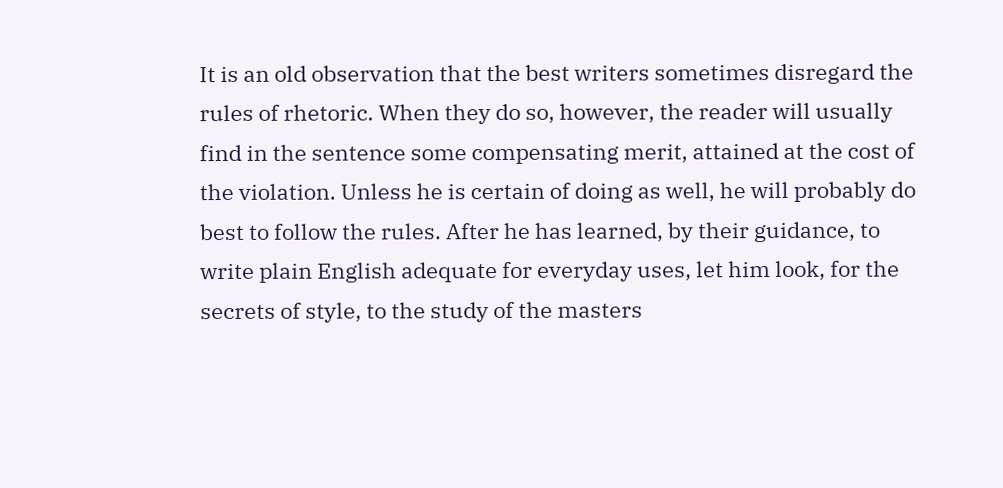It is an old observation that the best writers sometimes disregard the rules of rhetoric. When they do so, however, the reader will usually find in the sentence some compensating merit, attained at the cost of the violation. Unless he is certain of doing as well, he will probably do best to follow the rules. After he has learned, by their guidance, to write plain English adequate for everyday uses, let him look, for the secrets of style, to the study of the masters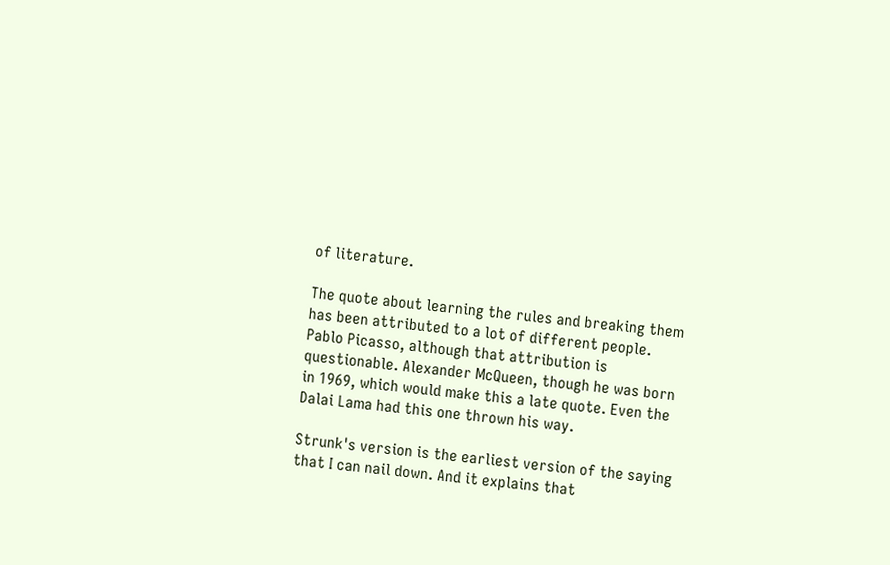of literature.

The quote about learning the rules and breaking them has been attributed to a lot of different people. Pablo Picasso, although that attribution is questionable. Alexander McQueen, though he was born in 1969, which would make this a late quote. Even the Dalai Lama had this one thrown his way.

Strunk's version is the earliest version of the saying that I can nail down. And it explains that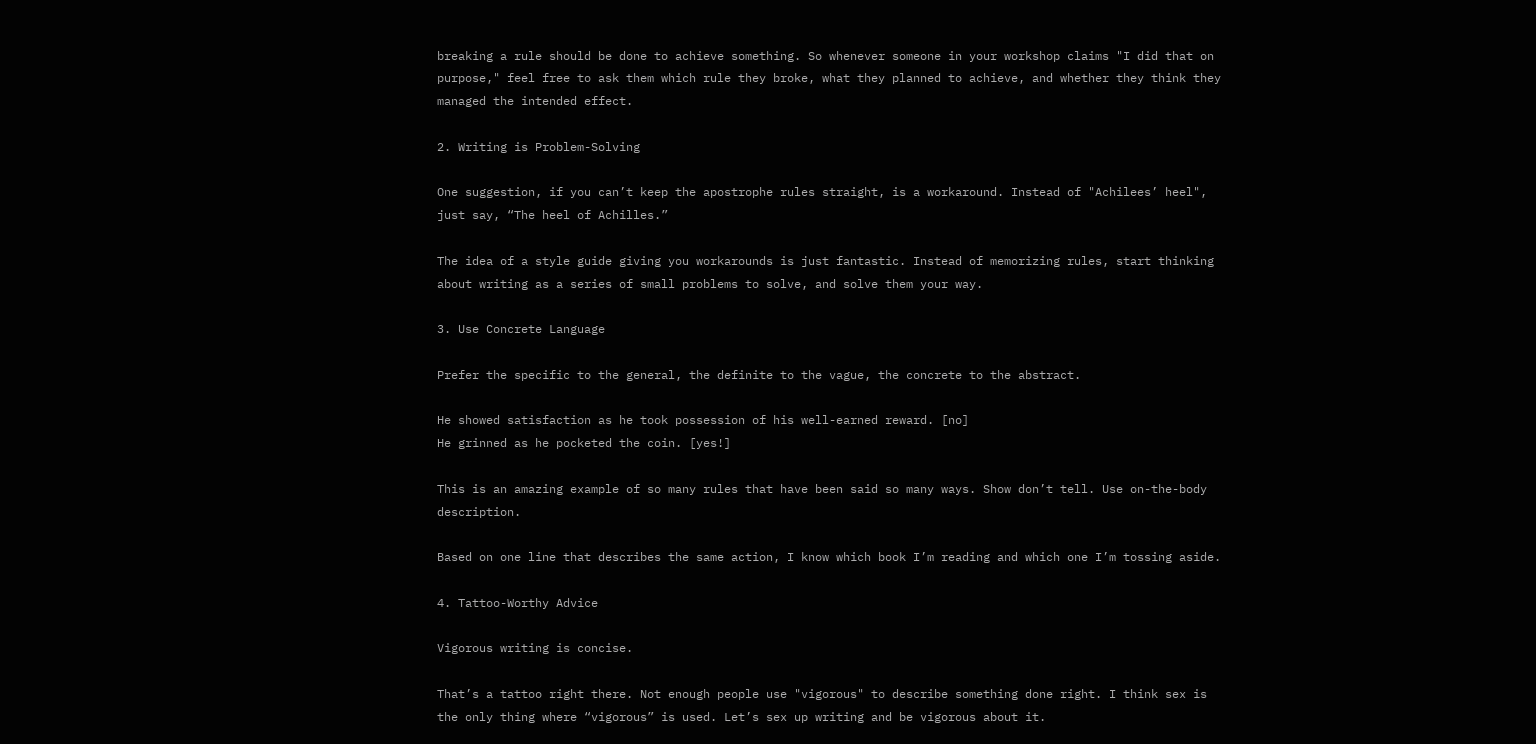breaking a rule should be done to achieve something. So whenever someone in your workshop claims "I did that on purpose," feel free to ask them which rule they broke, what they planned to achieve, and whether they think they managed the intended effect.

2. Writing is Problem-Solving

One suggestion, if you can’t keep the apostrophe rules straight, is a workaround. Instead of "Achilees’ heel", just say, “The heel of Achilles.”

The idea of a style guide giving you workarounds is just fantastic. Instead of memorizing rules, start thinking about writing as a series of small problems to solve, and solve them your way.

3. Use Concrete Language

Prefer the specific to the general, the definite to the vague, the concrete to the abstract.

He showed satisfaction as he took possession of his well-earned reward. [no]
He grinned as he pocketed the coin. [yes!]

This is an amazing example of so many rules that have been said so many ways. Show don’t tell. Use on-the-body description.

Based on one line that describes the same action, I know which book I’m reading and which one I’m tossing aside.

4. Tattoo-Worthy Advice

Vigorous writing is concise.

That’s a tattoo right there. Not enough people use "vigorous" to describe something done right. I think sex is the only thing where “vigorous” is used. Let’s sex up writing and be vigorous about it.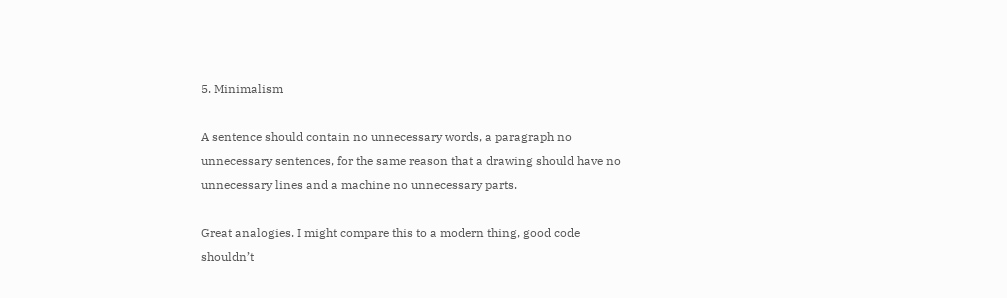5. Minimalism

A sentence should contain no unnecessary words, a paragraph no unnecessary sentences, for the same reason that a drawing should have no unnecessary lines and a machine no unnecessary parts.

Great analogies. I might compare this to a modern thing, good code shouldn’t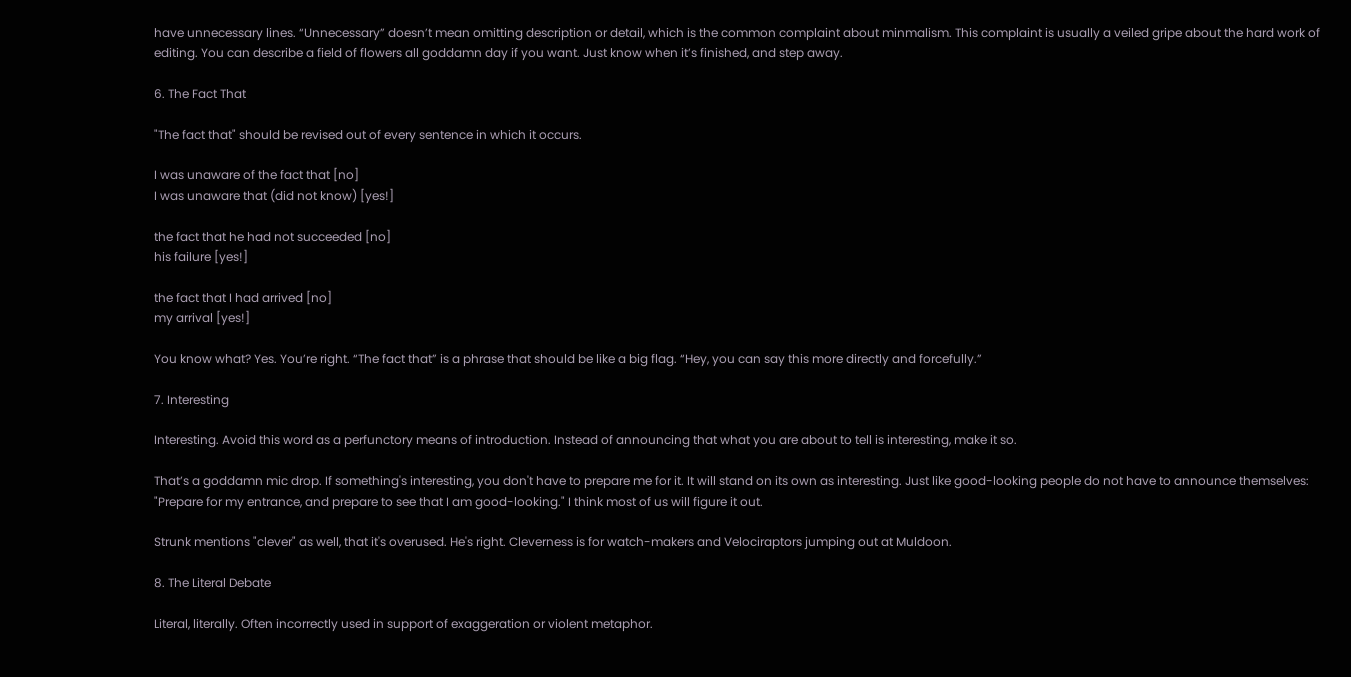have unnecessary lines. “Unnecessary” doesn’t mean omitting description or detail, which is the common complaint about minmalism. This complaint is usually a veiled gripe about the hard work of editing. You can describe a field of flowers all goddamn day if you want. Just know when it’s finished, and step away.

6. The Fact That

"The fact that" should be revised out of every sentence in which it occurs.

I was unaware of the fact that [no]
I was unaware that (did not know) [yes!]

the fact that he had not succeeded [no]
his failure [yes!]

the fact that I had arrived [no]
my arrival [yes!]

You know what? Yes. You’re right. “The fact that” is a phrase that should be like a big flag. “Hey, you can say this more directly and forcefully.”

7. Interesting

Interesting. Avoid this word as a perfunctory means of introduction. Instead of announcing that what you are about to tell is interesting, make it so.

That’s a goddamn mic drop. If something's interesting, you don't have to prepare me for it. It will stand on its own as interesting. Just like good-looking people do not have to announce themselves: "Prepare for my entrance, and prepare to see that I am good-looking." I think most of us will figure it out.

Strunk mentions "clever" as well, that it's overused. He's right. Cleverness is for watch-makers and Velociraptors jumping out at Muldoon.

8. The Literal Debate

Literal, literally. Often incorrectly used in support of exaggeration or violent metaphor.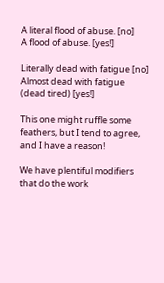A literal flood of abuse. [no]
A flood of abuse. [yes!]

Literally dead with fatigue [no]
Almost dead with fatigue (dead tired) [yes!]

This one might ruffle some feathers, but I tend to agree, and I have a reason!

We have plentiful modifiers that do the work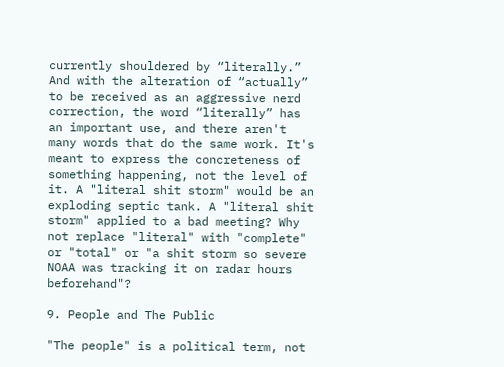currently shouldered by “literally.” And with the alteration of “actually” to be received as an aggressive nerd correction, the word “literally” has an important use, and there aren't many words that do the same work. It's meant to express the concreteness of something happening, not the level of it. A "literal shit storm" would be an exploding septic tank. A "literal shit storm" applied to a bad meeting? Why not replace "literal" with "complete" or "total" or "a shit storm so severe NOAA was tracking it on radar hours beforehand"?

9. People and The Public

"The people" is a political term, not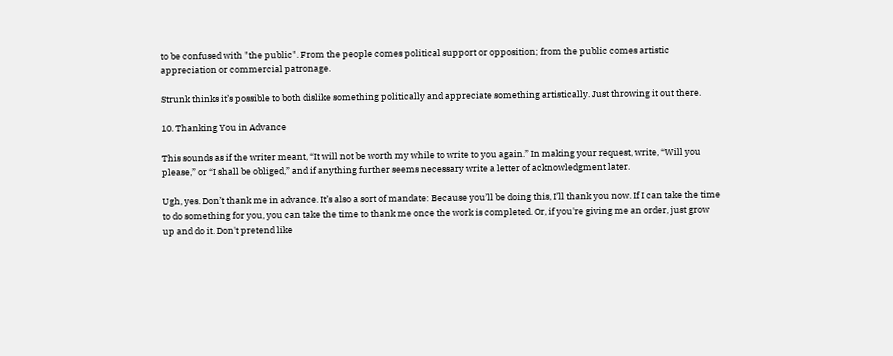to be confused with "the public". From the people comes political support or opposition; from the public comes artistic appreciation or commercial patronage.

Strunk thinks it’s possible to both dislike something politically and appreciate something artistically. Just throwing it out there.

10. Thanking You in Advance

This sounds as if the writer meant, “It will not be worth my while to write to you again.” In making your request, write, “Will you please,” or “I shall be obliged,” and if anything further seems necessary write a letter of acknowledgment later.

Ugh, yes. Don’t thank me in advance. It’s also a sort of mandate: Because you’ll be doing this, I’ll thank you now. If I can take the time to do something for you, you can take the time to thank me once the work is completed. Or, if you're giving me an order, just grow up and do it. Don't pretend like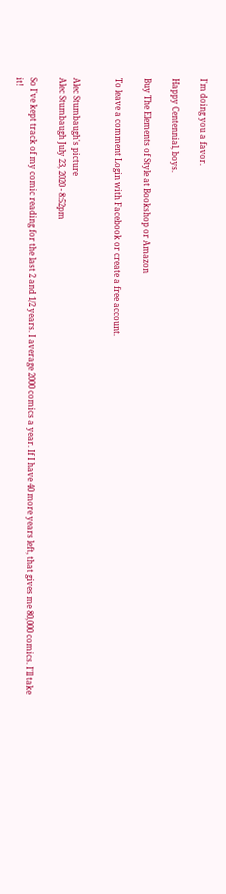I'm doing you a favor.

Happy Centennial, boys.

Buy The Elements of Style at Bookshop or Amazon

To leave a comment Login with Facebook or create a free account.


Alec Stumbaugh's picture
Alec Stumbaugh July 23, 2020 - 8:52pm

So I've kept track of my comic reading for the last 2 and 1/2 years. I average 2000 comics a year. If I have 40 more years left, that gives me 80,000 comics. I'll take it!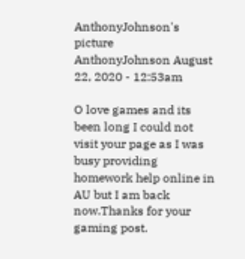AnthonyJohnson's picture
AnthonyJohnson August 22, 2020 - 12:53am

O love games and its been long I could not visit your page as I was busy providing homework help online in AU but I am back now.Thanks for your gaming post.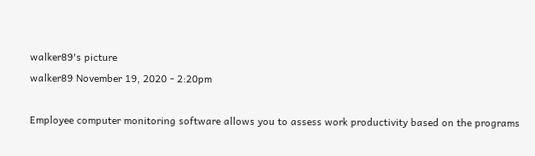walker89's picture
walker89 November 19, 2020 - 2:20pm

Employee computer monitoring software allows you to assess work productivity based on the programs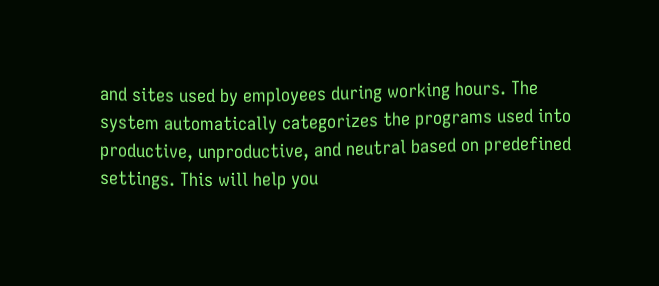and sites used by employees during working hours. The system automatically categorizes the programs used into productive, unproductive, and neutral based on predefined settings. This will help you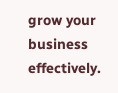grow your business effectively.